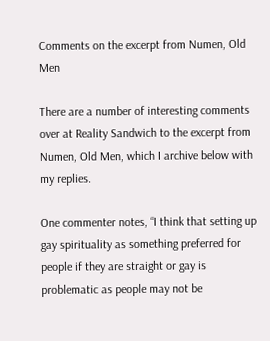Comments on the excerpt from Numen, Old Men

There are a number of interesting comments over at Reality Sandwich to the excerpt from Numen, Old Men, which I archive below with my replies.

One commenter notes, “I think that setting up gay spirituality as something preferred for people if they are straight or gay is problematic as people may not be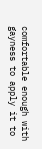comfortable enough with gayness to apply it to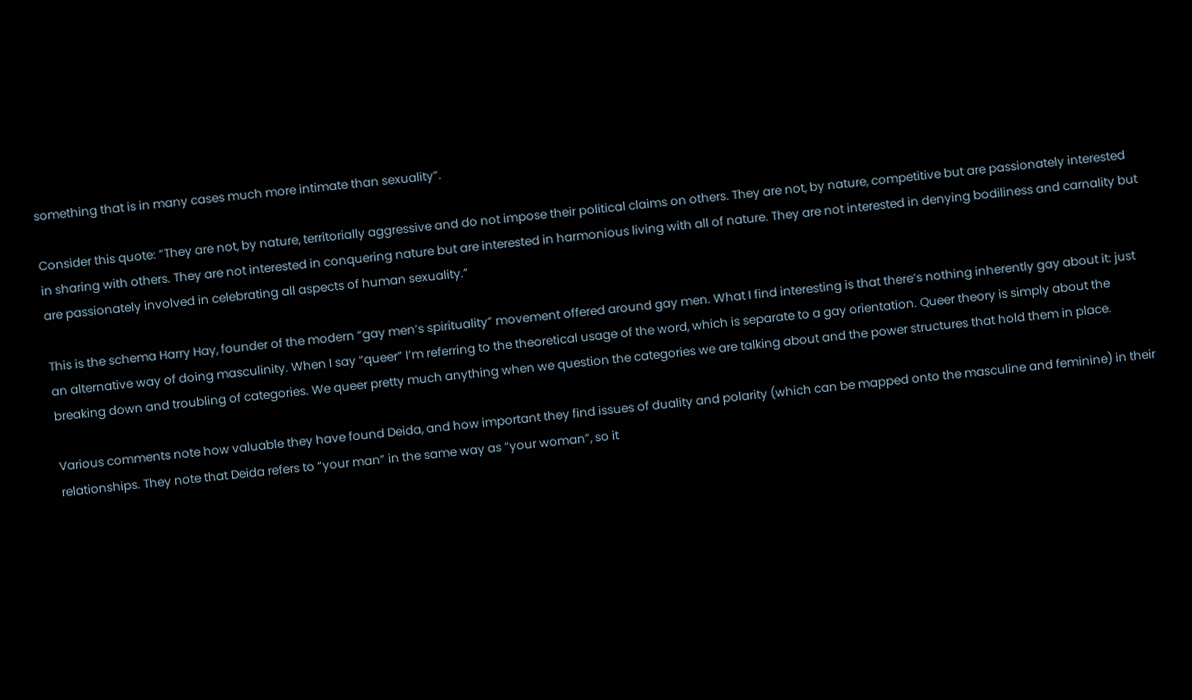something that is in many cases much more intimate than sexuality”.

Consider this quote: “They are not, by nature, territorially aggressive and do not impose their political claims on others. They are not, by nature, competitive but are passionately interested in sharing with others. They are not interested in conquering nature but are interested in harmonious living with all of nature. They are not interested in denying bodiliness and carnality but are passionately involved in celebrating all aspects of human sexuality.”

This is the schema Harry Hay, founder of the modern “gay men’s spirituality” movement offered around gay men. What I find interesting is that there’s nothing inherently gay about it: just an alternative way of doing masculinity. When I say “queer” I’m referring to the theoretical usage of the word, which is separate to a gay orientation. Queer theory is simply about the breaking down and troubling of categories. We queer pretty much anything when we question the categories we are talking about and the power structures that hold them in place.

Various comments note how valuable they have found Deida, and how important they find issues of duality and polarity (which can be mapped onto the masculine and feminine) in their relationships. They note that Deida refers to “your man” in the same way as “your woman”, so it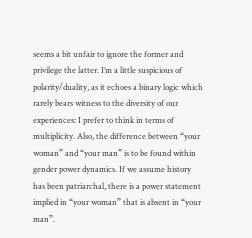seems a bit unfair to ignore the former and privilege the latter. I’m a little suspicious of polarity/duality, as it echoes a binary logic which rarely bears witness to the diversity of our experiences: I prefer to think in terms of multiplicity. Also, the difference between “your woman” and “your man” is to be found within gender power dynamics. If we assume history has been patriarchal, there is a power statement implied in “your woman” that is absent in “your man”.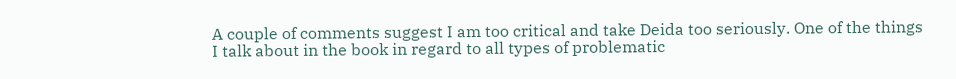A couple of comments suggest I am too critical and take Deida too seriously. One of the things I talk about in the book in regard to all types of problematic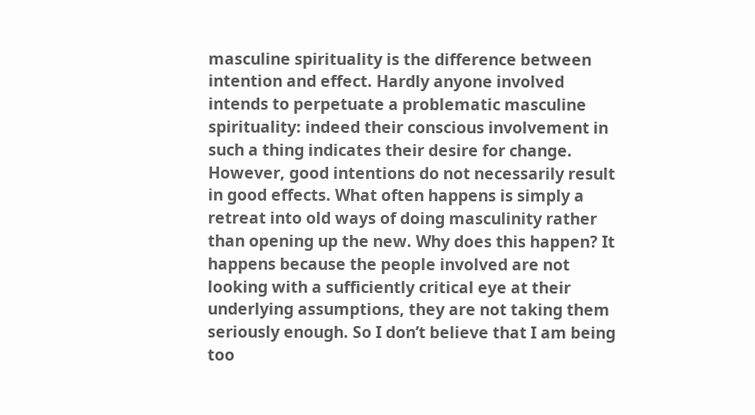masculine spirituality is the difference between intention and effect. Hardly anyone involved intends to perpetuate a problematic masculine spirituality: indeed their conscious involvement in such a thing indicates their desire for change. However, good intentions do not necessarily result in good effects. What often happens is simply a retreat into old ways of doing masculinity rather than opening up the new. Why does this happen? It happens because the people involved are not looking with a sufficiently critical eye at their underlying assumptions, they are not taking them seriously enough. So I don’t believe that I am being too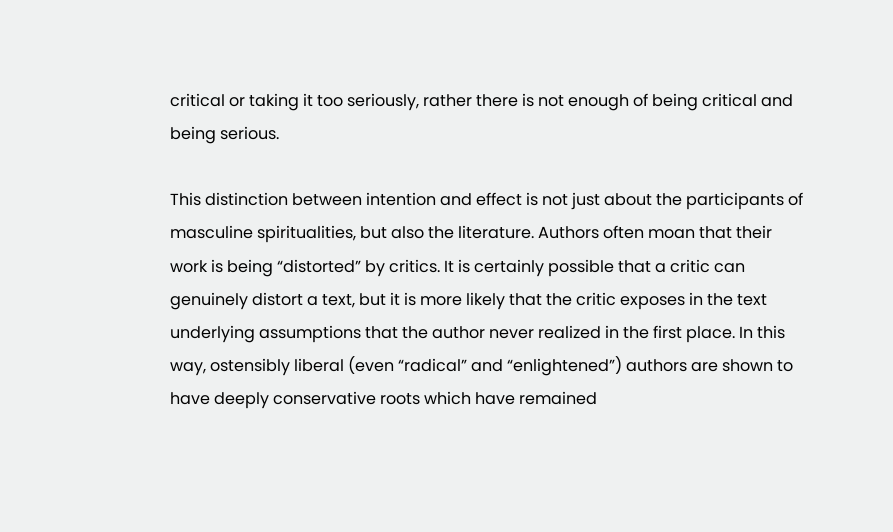critical or taking it too seriously, rather there is not enough of being critical and being serious.

This distinction between intention and effect is not just about the participants of masculine spiritualities, but also the literature. Authors often moan that their work is being “distorted” by critics. It is certainly possible that a critic can genuinely distort a text, but it is more likely that the critic exposes in the text underlying assumptions that the author never realized in the first place. In this way, ostensibly liberal (even “radical” and “enlightened”) authors are shown to have deeply conservative roots which have remained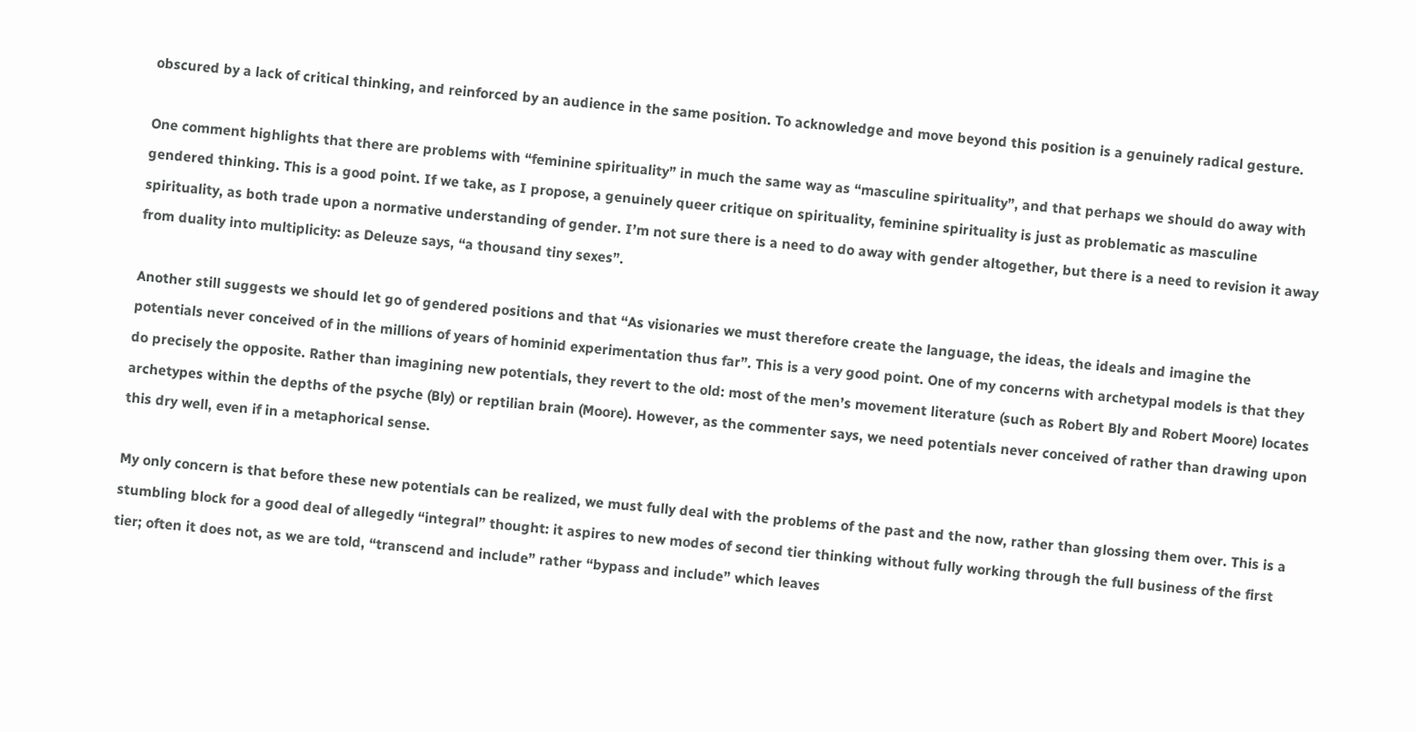obscured by a lack of critical thinking, and reinforced by an audience in the same position. To acknowledge and move beyond this position is a genuinely radical gesture.

One comment highlights that there are problems with “feminine spirituality” in much the same way as “masculine spirituality”, and that perhaps we should do away with gendered thinking. This is a good point. If we take, as I propose, a genuinely queer critique on spirituality, feminine spirituality is just as problematic as masculine spirituality, as both trade upon a normative understanding of gender. I’m not sure there is a need to do away with gender altogether, but there is a need to revision it away from duality into multiplicity: as Deleuze says, “a thousand tiny sexes”.

Another still suggests we should let go of gendered positions and that “As visionaries we must therefore create the language, the ideas, the ideals and imagine the potentials never conceived of in the millions of years of hominid experimentation thus far”. This is a very good point. One of my concerns with archetypal models is that they do precisely the opposite. Rather than imagining new potentials, they revert to the old: most of the men’s movement literature (such as Robert Bly and Robert Moore) locates archetypes within the depths of the psyche (Bly) or reptilian brain (Moore). However, as the commenter says, we need potentials never conceived of rather than drawing upon this dry well, even if in a metaphorical sense.

My only concern is that before these new potentials can be realized, we must fully deal with the problems of the past and the now, rather than glossing them over. This is a stumbling block for a good deal of allegedly “integral” thought: it aspires to new modes of second tier thinking without fully working through the full business of the first tier; often it does not, as we are told, “transcend and include” rather “bypass and include” which leaves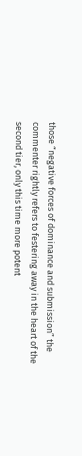those “negative forces of dominance and submission” the commenter rightly refers to festering away in the heart of the second tier, only this time more potent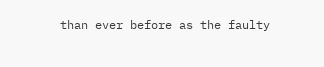than ever before as the faulty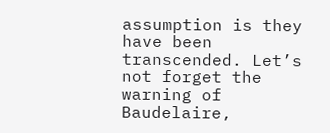assumption is they have been transcended. Let’s not forget the warning of Baudelaire,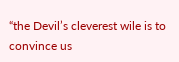“the Devil’s cleverest wile is to convince us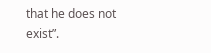that he does not exist”.